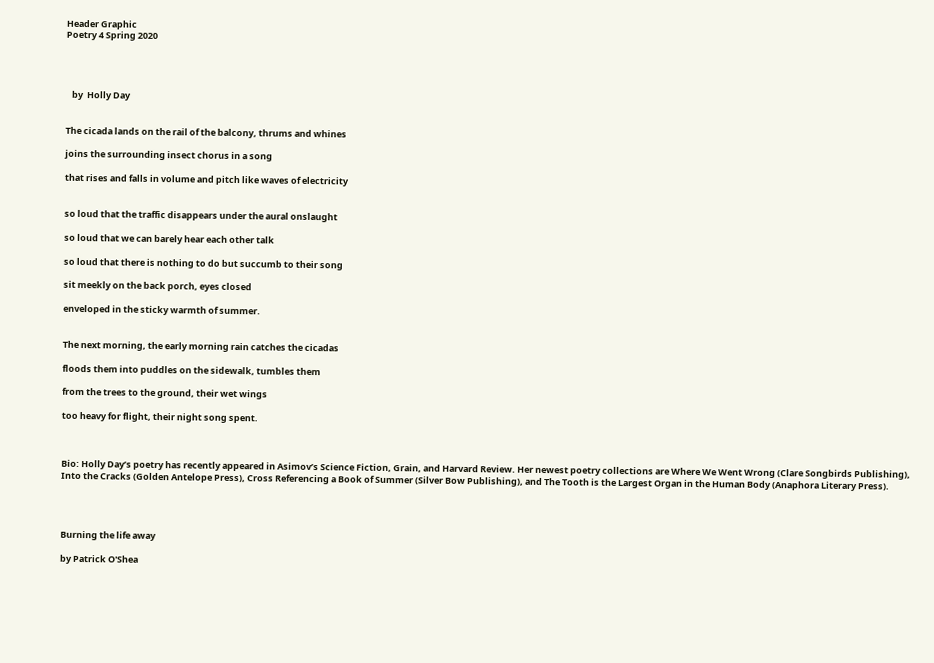Header Graphic
Poetry 4 Spring 2020




   by  Holly Day


The cicada lands on the rail of the balcony, thrums and whines

joins the surrounding insect chorus in a song

that rises and falls in volume and pitch like waves of electricity


so loud that the traffic disappears under the aural onslaught

so loud that we can barely hear each other talk

so loud that there is nothing to do but succumb to their song

sit meekly on the back porch, eyes closed

enveloped in the sticky warmth of summer.


The next morning, the early morning rain catches the cicadas

floods them into puddles on the sidewalk, tumbles them

from the trees to the ground, their wet wings

too heavy for flight, their night song spent.



Bio: Holly Day’s poetry has recently appeared in Asimov’s Science Fiction, Grain, and Harvard Review. Her newest poetry collections are Where We Went Wrong (Clare Songbirds Publishing), Into the Cracks (Golden Antelope Press), Cross Referencing a Book of Summer (Silver Bow Publishing), and The Tooth is the Largest Organ in the Human Body (Anaphora Literary Press).




Burning the life away

by Patrick O'Shea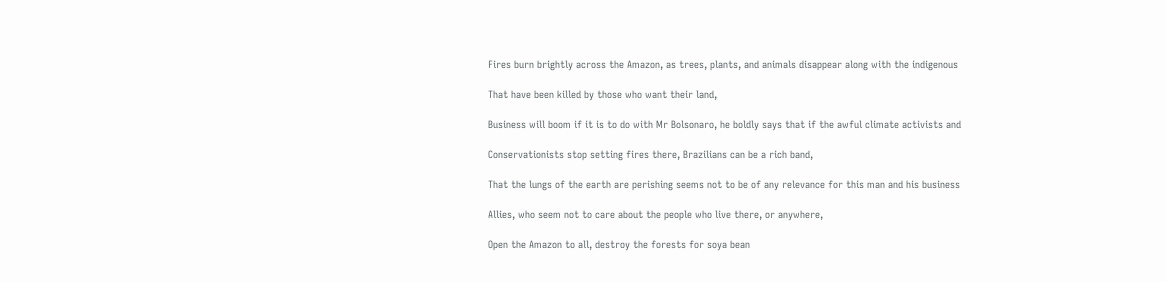Fires burn brightly across the Amazon, as trees, plants, and animals disappear along with the indigenous

That have been killed by those who want their land,

Business will boom if it is to do with Mr Bolsonaro, he boldly says that if the awful climate activists and

Conservationists stop setting fires there, Brazilians can be a rich band,

That the lungs of the earth are perishing seems not to be of any relevance for this man and his business

Allies, who seem not to care about the people who live there, or anywhere,

Open the Amazon to all, destroy the forests for soya bean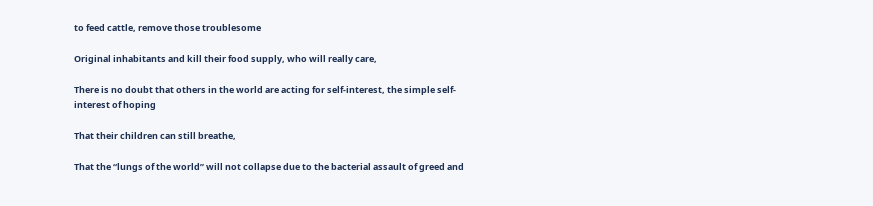to feed cattle, remove those troublesome

Original inhabitants and kill their food supply, who will really care,

There is no doubt that others in the world are acting for self-interest, the simple self-interest of hoping

That their children can still breathe,

That the “lungs of the world” will not collapse due to the bacterial assault of greed and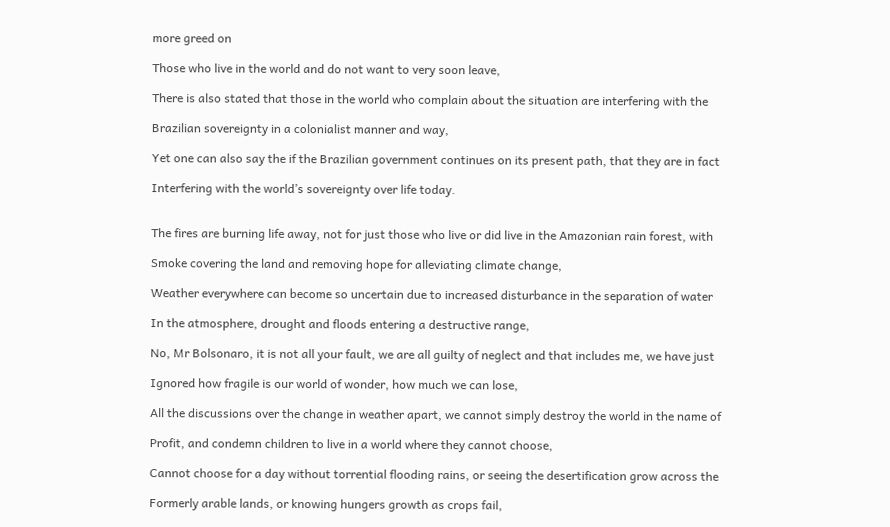more greed on

Those who live in the world and do not want to very soon leave,

There is also stated that those in the world who complain about the situation are interfering with the

Brazilian sovereignty in a colonialist manner and way,

Yet one can also say the if the Brazilian government continues on its present path, that they are in fact

Interfering with the world’s sovereignty over life today.


The fires are burning life away, not for just those who live or did live in the Amazonian rain forest, with

Smoke covering the land and removing hope for alleviating climate change,

Weather everywhere can become so uncertain due to increased disturbance in the separation of water

In the atmosphere, drought and floods entering a destructive range,

No, Mr Bolsonaro, it is not all your fault, we are all guilty of neglect and that includes me, we have just

Ignored how fragile is our world of wonder, how much we can lose,

All the discussions over the change in weather apart, we cannot simply destroy the world in the name of

Profit, and condemn children to live in a world where they cannot choose,

Cannot choose for a day without torrential flooding rains, or seeing the desertification grow across the

Formerly arable lands, or knowing hungers growth as crops fail,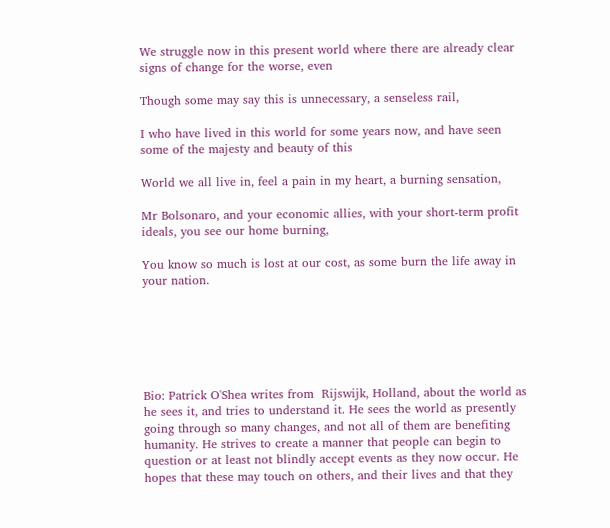We struggle now in this present world where there are already clear signs of change for the worse, even

Though some may say this is unnecessary, a senseless rail,

I who have lived in this world for some years now, and have seen some of the majesty and beauty of this

World we all live in, feel a pain in my heart, a burning sensation,

Mr Bolsonaro, and your economic allies, with your short-term profit ideals, you see our home burning,

You know so much is lost at our cost, as some burn the life away in your nation.






Bio: Patrick O'Shea writes from  Rijswijk, Holland, about the world as he sees it, and tries to understand it. He sees the world as presently going through so many changes, and not all of them are benefiting humanity. He strives to create a manner that people can begin to question or at least not blindly accept events as they now occur. He hopes that these may touch on others, and their lives and that they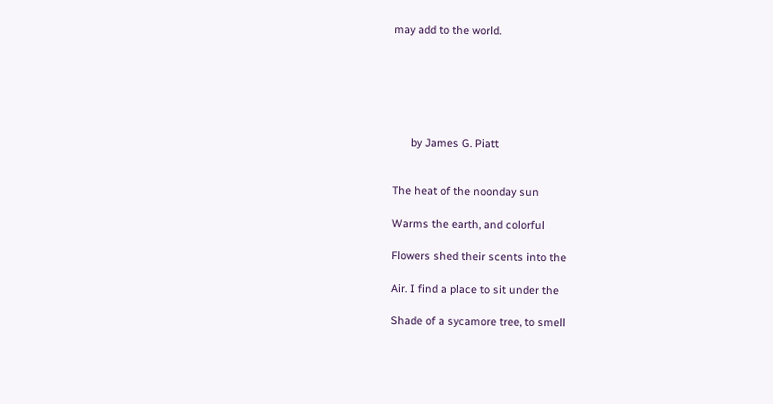may add to the world.






      by James G. Piatt


The heat of the noonday sun

Warms the earth, and colorful

Flowers shed their scents into the

Air. I find a place to sit under the

Shade of a sycamore tree, to smell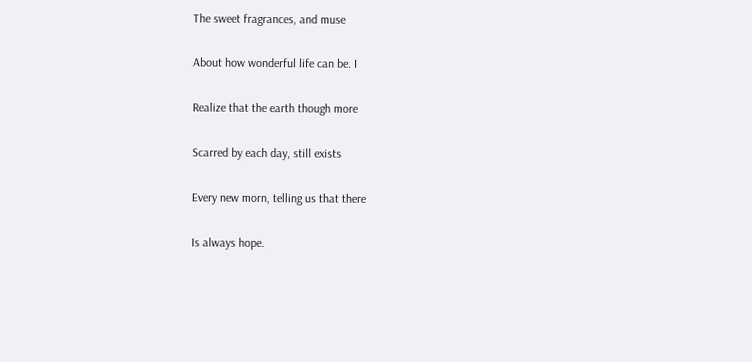The sweet fragrances, and muse

About how wonderful life can be. I

Realize that the earth though more

Scarred by each day, still exists

Every new morn, telling us that there

Is always hope.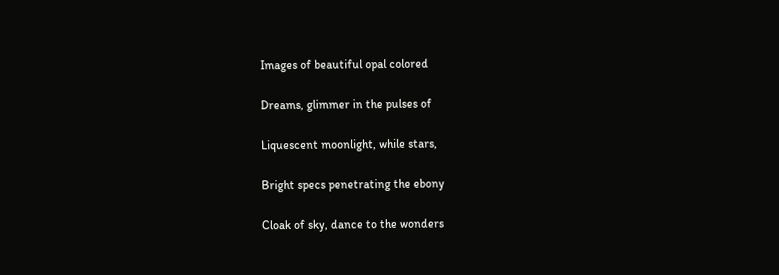Images of beautiful opal colored

Dreams, glimmer in the pulses of

Liquescent moonlight, while stars,

Bright specs penetrating the ebony

Cloak of sky, dance to the wonders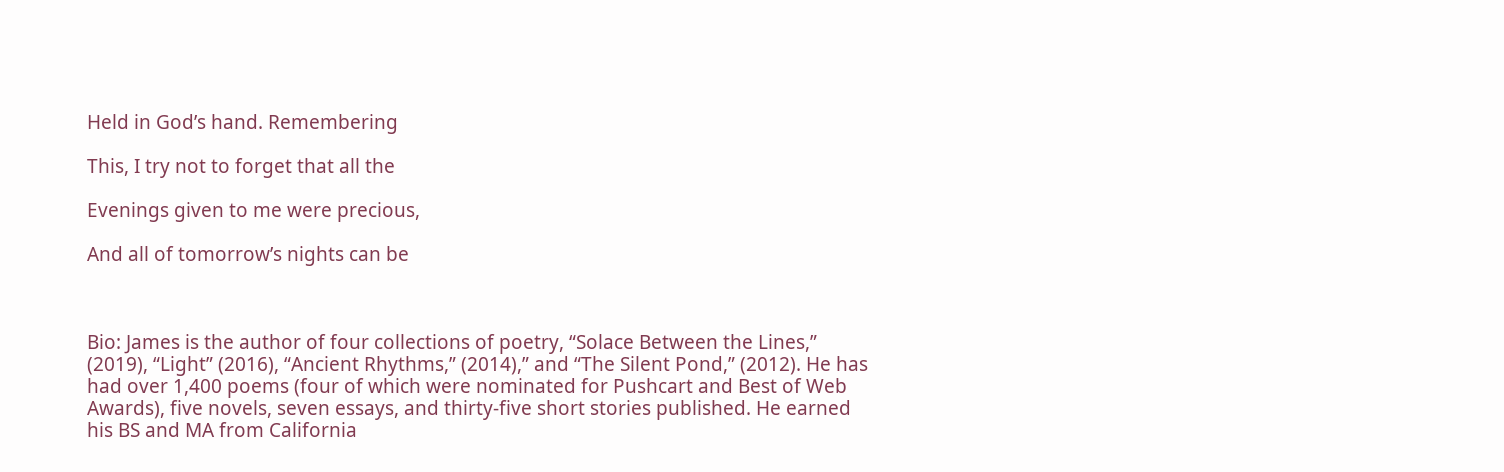Held in God’s hand. Remembering

This, I try not to forget that all the

Evenings given to me were precious,

And all of tomorrow’s nights can be



Bio: James is the author of four collections of poetry, “Solace Between the Lines,” (2019), “Light” (2016), “Ancient Rhythms,” (2014),” and “The Silent Pond,” (2012). He has had over 1,400 poems (four of which were nominated for Pushcart and Best of Web Awards), five novels, seven essays, and thirty-five short stories published. He earned his BS and MA from California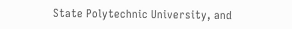State Polytechnic University, and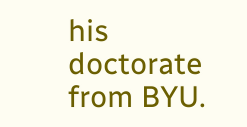his doctorate from BYU.